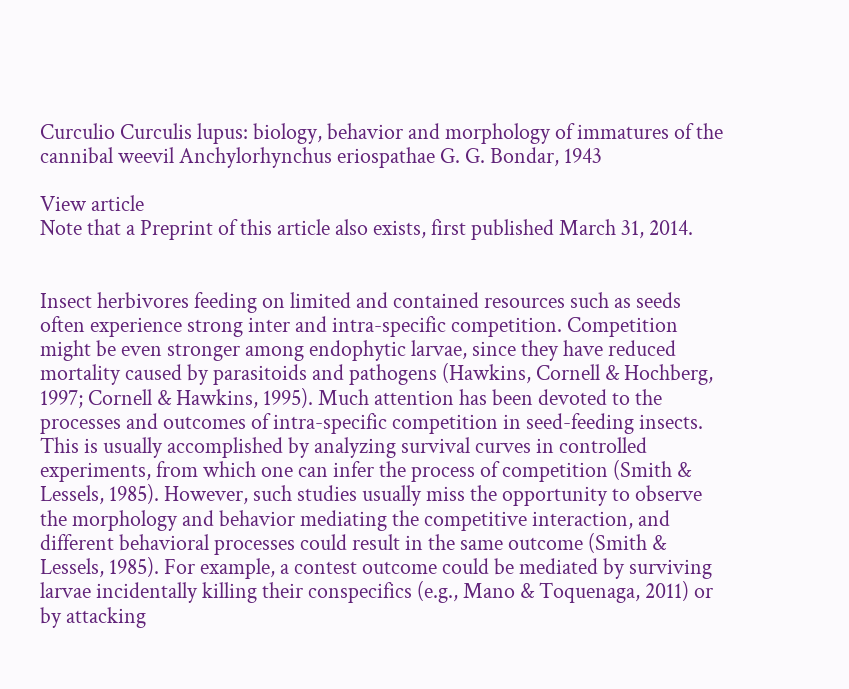Curculio Curculis lupus: biology, behavior and morphology of immatures of the cannibal weevil Anchylorhynchus eriospathae G. G. Bondar, 1943

View article
Note that a Preprint of this article also exists, first published March 31, 2014.


Insect herbivores feeding on limited and contained resources such as seeds often experience strong inter and intra-specific competition. Competition might be even stronger among endophytic larvae, since they have reduced mortality caused by parasitoids and pathogens (Hawkins, Cornell & Hochberg, 1997; Cornell & Hawkins, 1995). Much attention has been devoted to the processes and outcomes of intra-specific competition in seed-feeding insects. This is usually accomplished by analyzing survival curves in controlled experiments, from which one can infer the process of competition (Smith & Lessels, 1985). However, such studies usually miss the opportunity to observe the morphology and behavior mediating the competitive interaction, and different behavioral processes could result in the same outcome (Smith & Lessels, 1985). For example, a contest outcome could be mediated by surviving larvae incidentally killing their conspecifics (e.g., Mano & Toquenaga, 2011) or by attacking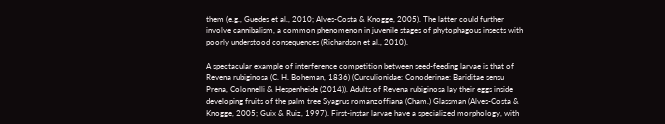them (e.g., Guedes et al., 2010; Alves-Costa & Knogge, 2005). The latter could further involve cannibalism, a common phenomenon in juvenile stages of phytophagous insects with poorly understood consequences (Richardson et al., 2010).

A spectacular example of interference competition between seed-feeding larvae is that of Revena rubiginosa (C. H. Boheman, 1836) (Curculionidae: Conoderinae: Bariditae sensu Prena, Colonnelli & Hespenheide (2014)). Adults of Revena rubiginosa lay their eggs inside developing fruits of the palm tree Syagrus romanzoffiana (Cham.) Glassman (Alves-Costa & Knogge, 2005; Guix & Ruiz, 1997). First-instar larvae have a specialized morphology, with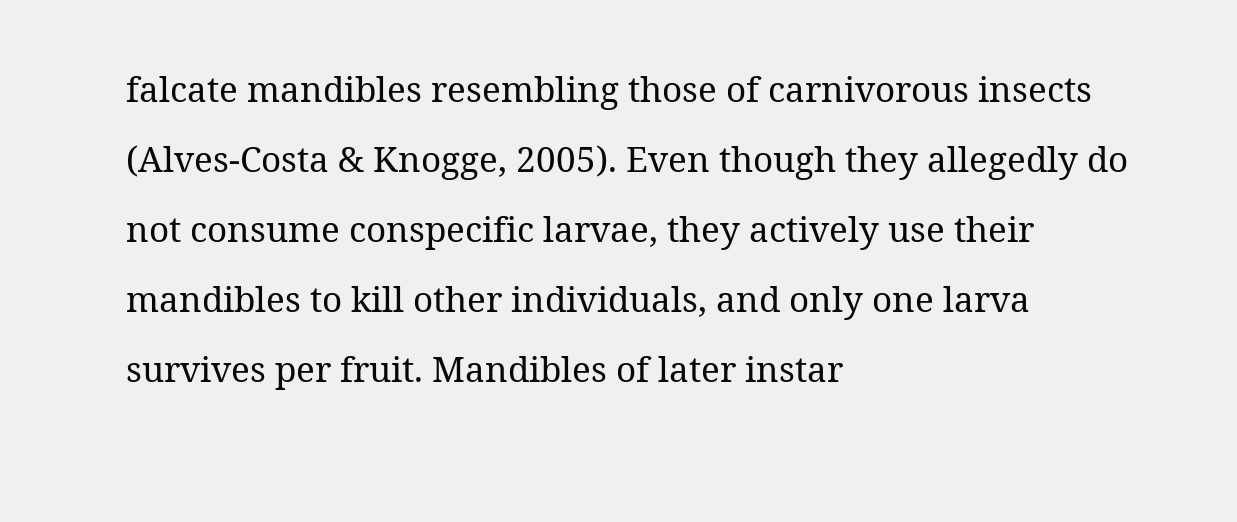falcate mandibles resembling those of carnivorous insects (Alves-Costa & Knogge, 2005). Even though they allegedly do not consume conspecific larvae, they actively use their mandibles to kill other individuals, and only one larva survives per fruit. Mandibles of later instar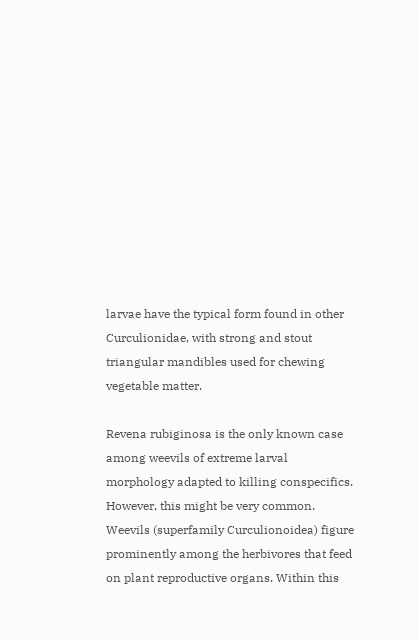larvae have the typical form found in other Curculionidae, with strong and stout triangular mandibles used for chewing vegetable matter.

Revena rubiginosa is the only known case among weevils of extreme larval morphology adapted to killing conspecifics. However, this might be very common. Weevils (superfamily Curculionoidea) figure prominently among the herbivores that feed on plant reproductive organs. Within this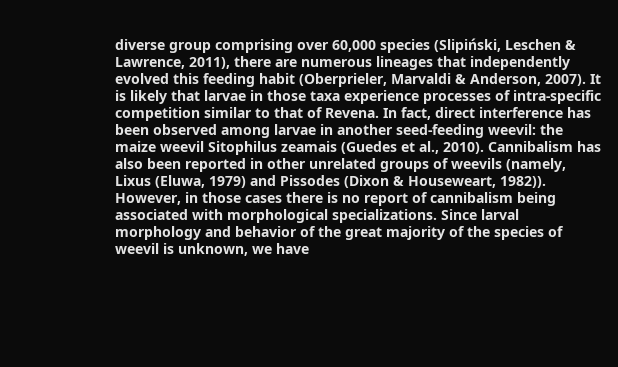diverse group comprising over 60,000 species (Slipiński, Leschen & Lawrence, 2011), there are numerous lineages that independently evolved this feeding habit (Oberprieler, Marvaldi & Anderson, 2007). It is likely that larvae in those taxa experience processes of intra-specific competition similar to that of Revena. In fact, direct interference has been observed among larvae in another seed-feeding weevil: the maize weevil Sitophilus zeamais (Guedes et al., 2010). Cannibalism has also been reported in other unrelated groups of weevils (namely, Lixus (Eluwa, 1979) and Pissodes (Dixon & Houseweart, 1982)). However, in those cases there is no report of cannibalism being associated with morphological specializations. Since larval morphology and behavior of the great majority of the species of weevil is unknown, we have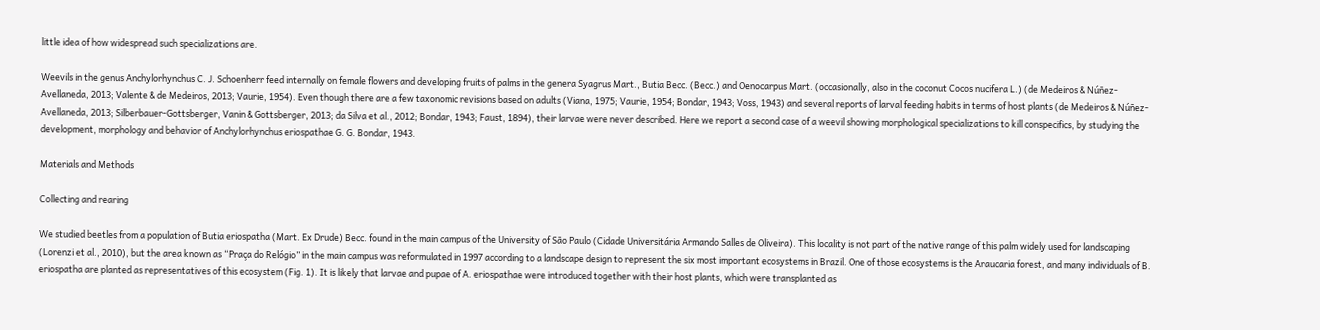little idea of how widespread such specializations are.

Weevils in the genus Anchylorhynchus C. J. Schoenherr feed internally on female flowers and developing fruits of palms in the genera Syagrus Mart., Butia Becc. (Becc.) and Oenocarpus Mart. (occasionally, also in the coconut Cocos nucifera L.) (de Medeiros & Núñez-Avellaneda, 2013; Valente & de Medeiros, 2013; Vaurie, 1954). Even though there are a few taxonomic revisions based on adults (Viana, 1975; Vaurie, 1954; Bondar, 1943; Voss, 1943) and several reports of larval feeding habits in terms of host plants (de Medeiros & Núñez-Avellaneda, 2013; Silberbauer-Gottsberger, Vanin & Gottsberger, 2013; da Silva et al., 2012; Bondar, 1943; Faust, 1894), their larvae were never described. Here we report a second case of a weevil showing morphological specializations to kill conspecifics, by studying the development, morphology and behavior of Anchylorhynchus eriospathae G. G. Bondar, 1943.

Materials and Methods

Collecting and rearing

We studied beetles from a population of Butia eriospatha (Mart. Ex Drude) Becc. found in the main campus of the University of São Paulo (Cidade Universitária Armando Salles de Oliveira). This locality is not part of the native range of this palm widely used for landscaping (Lorenzi et al., 2010), but the area known as “Praça do Relógio” in the main campus was reformulated in 1997 according to a landscape design to represent the six most important ecosystems in Brazil. One of those ecosystems is the Araucaria forest, and many individuals of B. eriospatha are planted as representatives of this ecosystem (Fig. 1). It is likely that larvae and pupae of A. eriospathae were introduced together with their host plants, which were transplanted as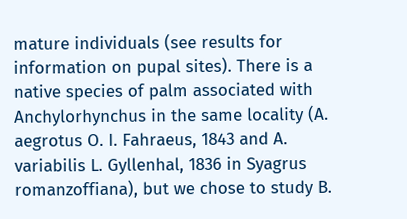mature individuals (see results for information on pupal sites). There is a native species of palm associated with Anchylorhynchus in the same locality (A. aegrotus O. I. Fahraeus, 1843 and A. variabilis L. Gyllenhal, 1836 in Syagrus romanzoffiana), but we chose to study B.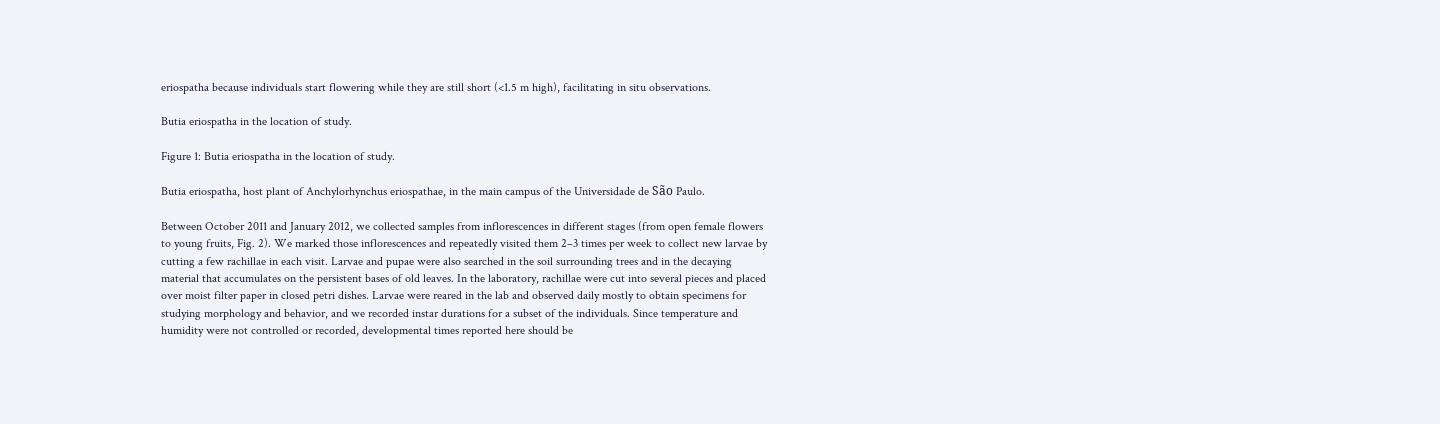eriospatha because individuals start flowering while they are still short (<1.5 m high), facilitating in situ observations.

Butia eriospatha in the location of study.

Figure 1: Butia eriospatha in the location of study.

Butia eriospatha, host plant of Anchylorhynchus eriospathae, in the main campus of the Universidade de São Paulo.

Between October 2011 and January 2012, we collected samples from inflorescences in different stages (from open female flowers to young fruits, Fig. 2). We marked those inflorescences and repeatedly visited them 2–3 times per week to collect new larvae by cutting a few rachillae in each visit. Larvae and pupae were also searched in the soil surrounding trees and in the decaying material that accumulates on the persistent bases of old leaves. In the laboratory, rachillae were cut into several pieces and placed over moist filter paper in closed petri dishes. Larvae were reared in the lab and observed daily mostly to obtain specimens for studying morphology and behavior, and we recorded instar durations for a subset of the individuals. Since temperature and humidity were not controlled or recorded, developmental times reported here should be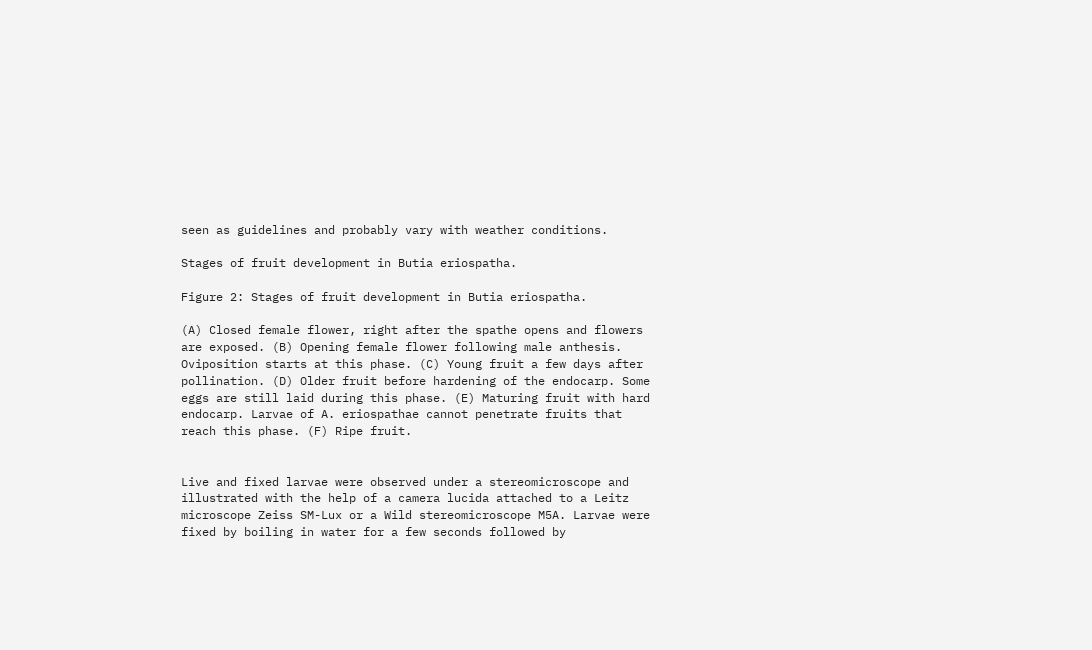seen as guidelines and probably vary with weather conditions.

Stages of fruit development in Butia eriospatha.

Figure 2: Stages of fruit development in Butia eriospatha.

(A) Closed female flower, right after the spathe opens and flowers are exposed. (B) Opening female flower following male anthesis. Oviposition starts at this phase. (C) Young fruit a few days after pollination. (D) Older fruit before hardening of the endocarp. Some eggs are still laid during this phase. (E) Maturing fruit with hard endocarp. Larvae of A. eriospathae cannot penetrate fruits that reach this phase. (F) Ripe fruit.


Live and fixed larvae were observed under a stereomicroscope and illustrated with the help of a camera lucida attached to a Leitz microscope Zeiss SM-Lux or a Wild stereomicroscope M5A. Larvae were fixed by boiling in water for a few seconds followed by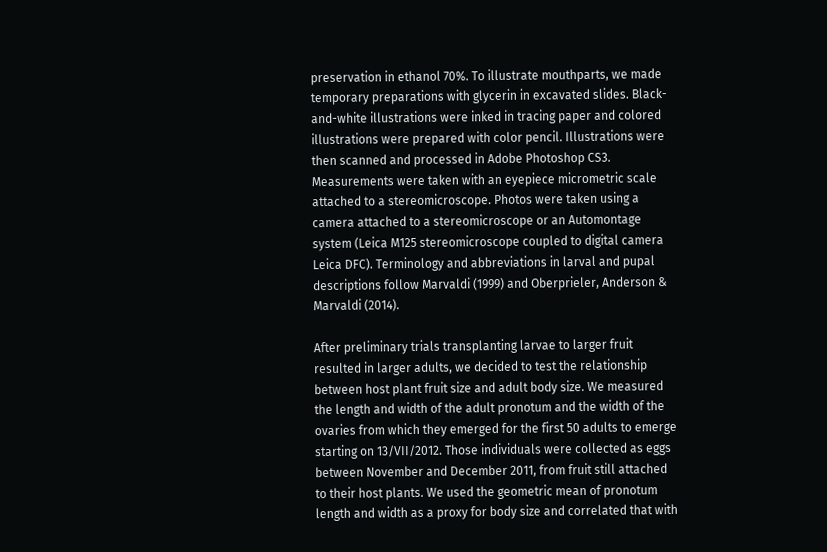preservation in ethanol 70%. To illustrate mouthparts, we made temporary preparations with glycerin in excavated slides. Black-and-white illustrations were inked in tracing paper and colored illustrations were prepared with color pencil. Illustrations were then scanned and processed in Adobe Photoshop CS3. Measurements were taken with an eyepiece micrometric scale attached to a stereomicroscope. Photos were taken using a camera attached to a stereomicroscope or an Automontage system (Leica M125 stereomicroscope coupled to digital camera Leica DFC). Terminology and abbreviations in larval and pupal descriptions follow Marvaldi (1999) and Oberprieler, Anderson & Marvaldi (2014).

After preliminary trials transplanting larvae to larger fruit resulted in larger adults, we decided to test the relationship between host plant fruit size and adult body size. We measured the length and width of the adult pronotum and the width of the ovaries from which they emerged for the first 50 adults to emerge starting on 13/VII/2012. Those individuals were collected as eggs between November and December 2011, from fruit still attached to their host plants. We used the geometric mean of pronotum length and width as a proxy for body size and correlated that with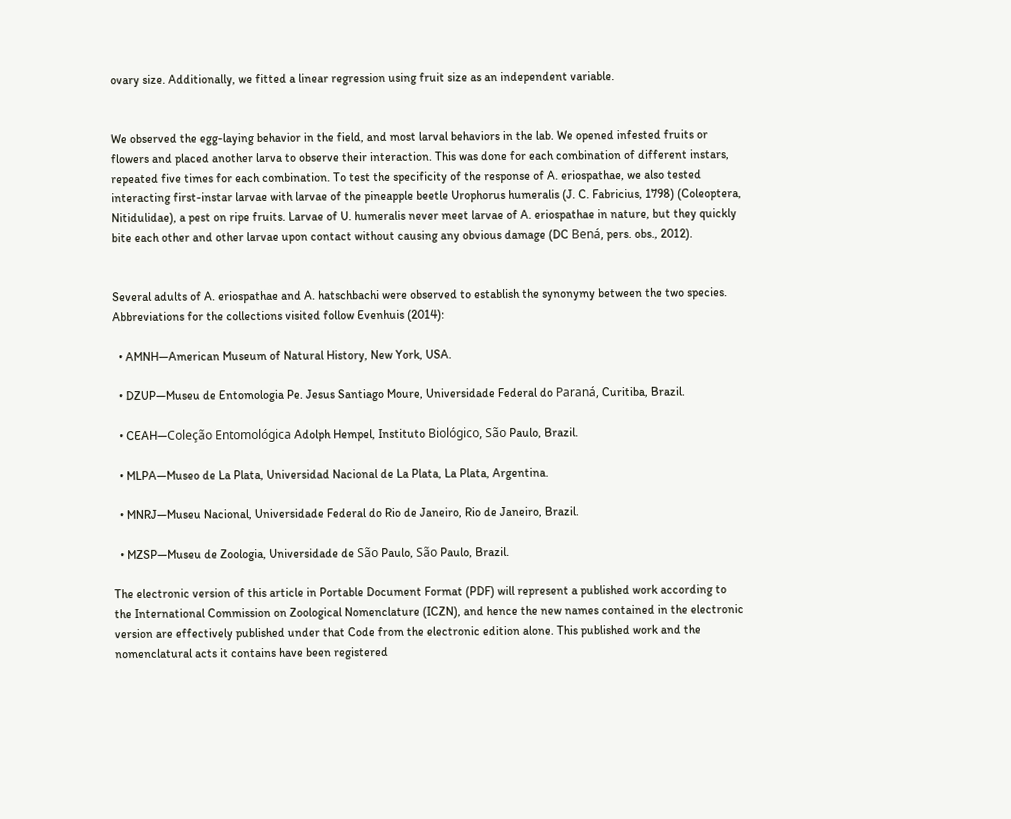ovary size. Additionally, we fitted a linear regression using fruit size as an independent variable.


We observed the egg-laying behavior in the field, and most larval behaviors in the lab. We opened infested fruits or flowers and placed another larva to observe their interaction. This was done for each combination of different instars, repeated five times for each combination. To test the specificity of the response of A. eriospathae, we also tested interacting first-instar larvae with larvae of the pineapple beetle Urophorus humeralis (J. C. Fabricius, 1798) (Coleoptera, Nitidulidae), a pest on ripe fruits. Larvae of U. humeralis never meet larvae of A. eriospathae in nature, but they quickly bite each other and other larvae upon contact without causing any obvious damage (DC Bená, pers. obs., 2012).


Several adults of A. eriospathae and A. hatschbachi were observed to establish the synonymy between the two species. Abbreviations for the collections visited follow Evenhuis (2014):

  • AMNH—American Museum of Natural History, New York, USA.

  • DZUP—Museu de Entomologia Pe. Jesus Santiago Moure, Universidade Federal do Paraná, Curitiba, Brazil.

  • CEAH—Coleção Entomológica Adolph Hempel, Instituto Biológico, São Paulo, Brazil.

  • MLPA—Museo de La Plata, Universidad Nacional de La Plata, La Plata, Argentina.

  • MNRJ—Museu Nacional, Universidade Federal do Rio de Janeiro, Rio de Janeiro, Brazil.

  • MZSP—Museu de Zoologia, Universidade de São Paulo, São Paulo, Brazil.

The electronic version of this article in Portable Document Format (PDF) will represent a published work according to the International Commission on Zoological Nomenclature (ICZN), and hence the new names contained in the electronic version are effectively published under that Code from the electronic edition alone. This published work and the nomenclatural acts it contains have been registered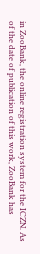in ZooBank, the online registration system for the ICZN. As of the date of publication of this work, ZooBank has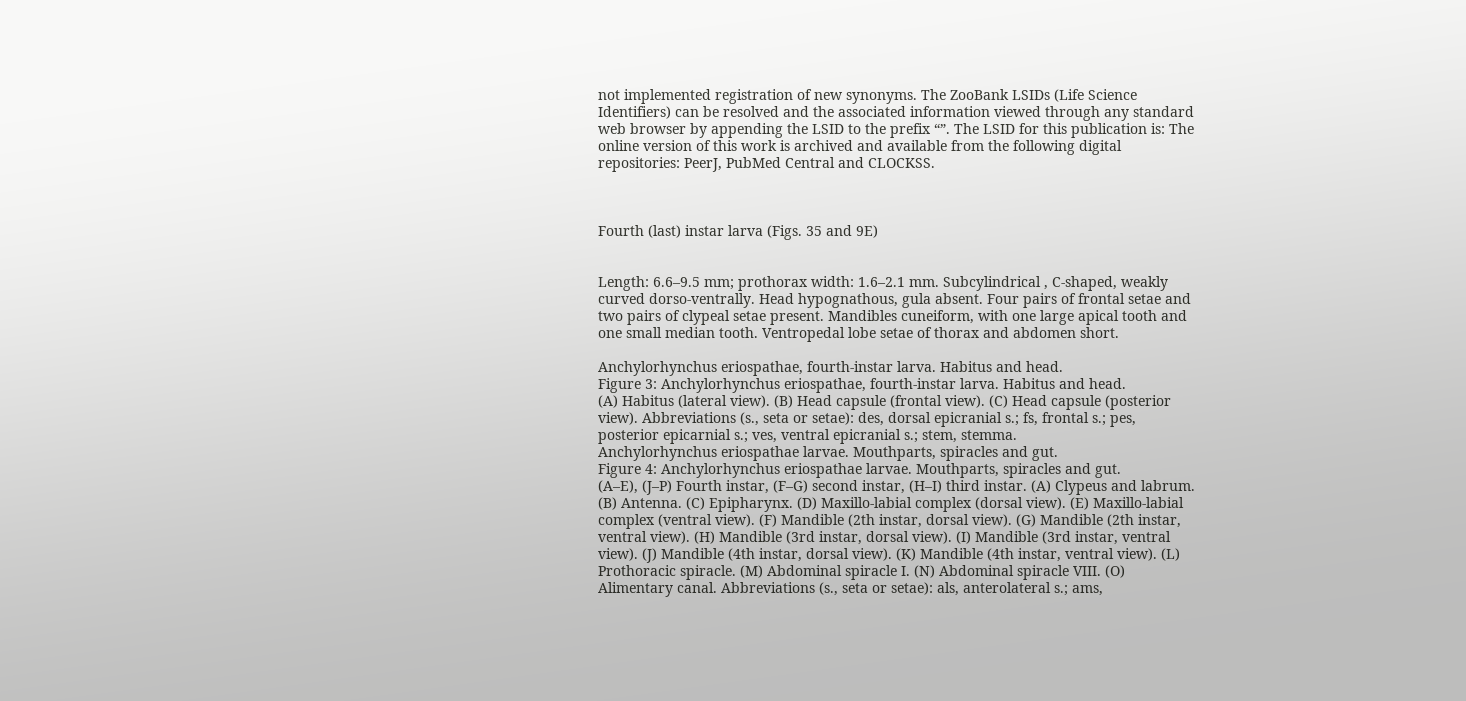not implemented registration of new synonyms. The ZooBank LSIDs (Life Science Identifiers) can be resolved and the associated information viewed through any standard web browser by appending the LSID to the prefix “”. The LSID for this publication is: The online version of this work is archived and available from the following digital repositories: PeerJ, PubMed Central and CLOCKSS.



Fourth (last) instar larva (Figs. 35 and 9E)


Length: 6.6–9.5 mm; prothorax width: 1.6–2.1 mm. Subcylindrical , C-shaped, weakly curved dorso-ventrally. Head hypognathous, gula absent. Four pairs of frontal setae and two pairs of clypeal setae present. Mandibles cuneiform, with one large apical tooth and one small median tooth. Ventropedal lobe setae of thorax and abdomen short.

Anchylorhynchus eriospathae, fourth-instar larva. Habitus and head.
Figure 3: Anchylorhynchus eriospathae, fourth-instar larva. Habitus and head.
(A) Habitus (lateral view). (B) Head capsule (frontal view). (C) Head capsule (posterior view). Abbreviations (s., seta or setae): des, dorsal epicranial s.; fs, frontal s.; pes, posterior epicarnial s.; ves, ventral epicranial s.; stem, stemma.
Anchylorhynchus eriospathae larvae. Mouthparts, spiracles and gut.
Figure 4: Anchylorhynchus eriospathae larvae. Mouthparts, spiracles and gut.
(A–E), (J–P) Fourth instar, (F–G) second instar, (H–I) third instar. (A) Clypeus and labrum. (B) Antenna. (C) Epipharynx. (D) Maxillo-labial complex (dorsal view). (E) Maxillo-labial complex (ventral view). (F) Mandible (2th instar, dorsal view). (G) Mandible (2th instar, ventral view). (H) Mandible (3rd instar, dorsal view). (I) Mandible (3rd instar, ventral view). (J) Mandible (4th instar, dorsal view). (K) Mandible (4th instar, ventral view). (L) Prothoracic spiracle. (M) Abdominal spiracle I. (N) Abdominal spiracle VIII. (O) Alimentary canal. Abbreviations (s., seta or setae): als, anterolateral s.; ams,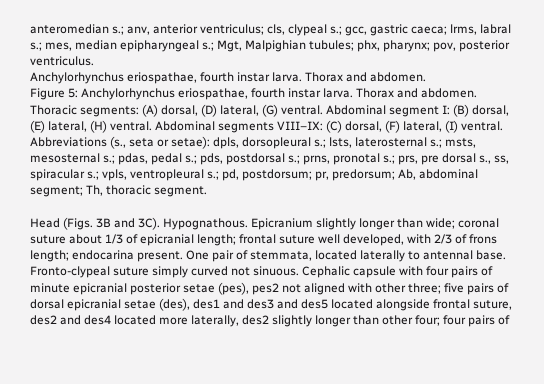anteromedian s.; anv, anterior ventriculus; cls, clypeal s.; gcc, gastric caeca; lrms, labral s.; mes, median epipharyngeal s.; Mgt, Malpighian tubules; phx, pharynx; pov, posterior ventriculus.
Anchylorhynchus eriospathae, fourth instar larva. Thorax and abdomen.
Figure 5: Anchylorhynchus eriospathae, fourth instar larva. Thorax and abdomen.
Thoracic segments: (A) dorsal, (D) lateral, (G) ventral. Abdominal segment I: (B) dorsal, (E) lateral, (H) ventral. Abdominal segments VIII–IX: (C) dorsal, (F) lateral, (I) ventral. Abbreviations (s., seta or setae): dpls, dorsopleural s.; lsts, laterosternal s.; msts, mesosternal s.; pdas, pedal s.; pds, postdorsal s.; prns, pronotal s.; prs, pre dorsal s., ss, spiracular s.; vpls, ventropleural s.; pd, postdorsum; pr, predorsum; Ab, abdominal segment; Th, thoracic segment.

Head (Figs. 3B and 3C). Hypognathous. Epicranium slightly longer than wide; coronal suture about 1/3 of epicranial length; frontal suture well developed, with 2/3 of frons length; endocarina present. One pair of stemmata, located laterally to antennal base. Fronto-clypeal suture simply curved not sinuous. Cephalic capsule with four pairs of minute epicranial posterior setae (pes), pes2 not aligned with other three; five pairs of dorsal epicranial setae (des), des1 and des3 and des5 located alongside frontal suture, des2 and des4 located more laterally, des2 slightly longer than other four; four pairs of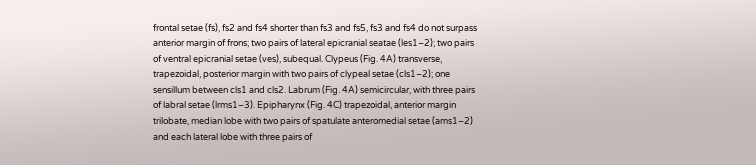frontal setae (fs), fs2 and fs4 shorter than fs3 and fs5, fs3 and fs4 do not surpass anterior margin of frons; two pairs of lateral epicranial seatae (les1–2); two pairs of ventral epicranial setae (ves), subequal. Clypeus (Fig. 4A) transverse, trapezoidal, posterior margin with two pairs of clypeal setae (cls1–2); one sensillum between cls1 and cls2. Labrum (Fig. 4A) semicircular, with three pairs of labral setae (lrms1–3). Epipharynx (Fig. 4C) trapezoidal, anterior margin trilobate, median lobe with two pairs of spatulate anteromedial setae (ams1–2) and each lateral lobe with three pairs of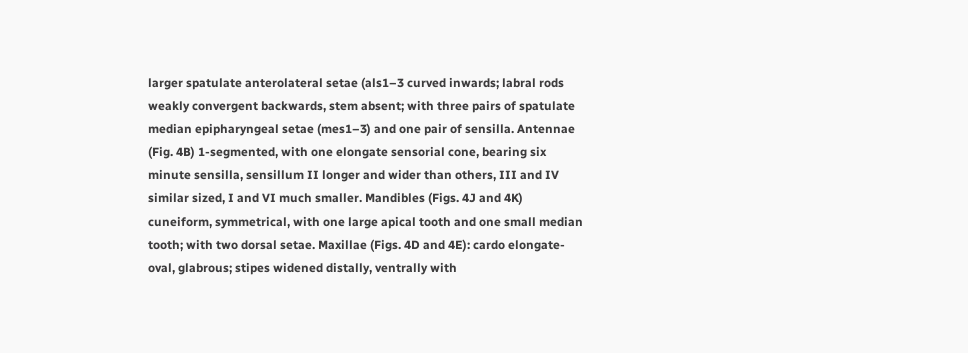larger spatulate anterolateral setae (als1–3 curved inwards; labral rods weakly convergent backwards, stem absent; with three pairs of spatulate median epipharyngeal setae (mes1–3) and one pair of sensilla. Antennae (Fig. 4B) 1-segmented, with one elongate sensorial cone, bearing six minute sensilla, sensillum II longer and wider than others, III and IV similar sized, I and VI much smaller. Mandibles (Figs. 4J and 4K) cuneiform, symmetrical, with one large apical tooth and one small median tooth; with two dorsal setae. Maxillae (Figs. 4D and 4E): cardo elongate-oval, glabrous; stipes widened distally, ventrally with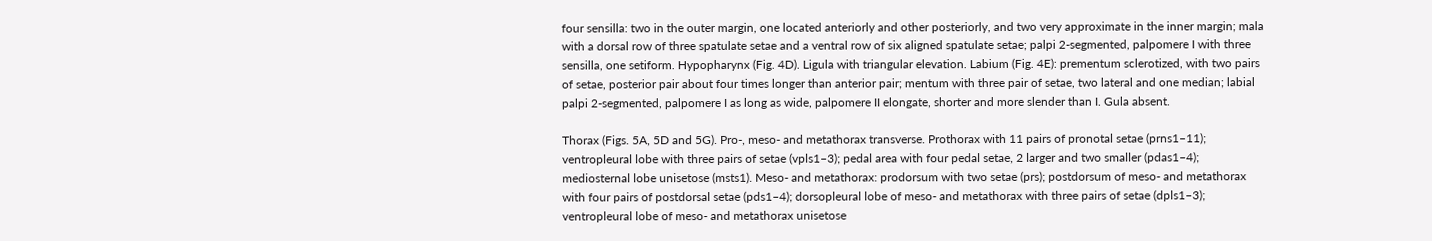four sensilla: two in the outer margin, one located anteriorly and other posteriorly, and two very approximate in the inner margin; mala with a dorsal row of three spatulate setae and a ventral row of six aligned spatulate setae; palpi 2-segmented, palpomere I with three sensilla, one setiform. Hypopharynx (Fig. 4D). Ligula with triangular elevation. Labium (Fig. 4E): prementum sclerotized, with two pairs of setae, posterior pair about four times longer than anterior pair; mentum with three pair of setae, two lateral and one median; labial palpi 2-segmented, palpomere I as long as wide, palpomere II elongate, shorter and more slender than I. Gula absent.

Thorax (Figs. 5A, 5D and 5G). Pro-, meso- and metathorax transverse. Prothorax with 11 pairs of pronotal setae (prns1–11); ventropleural lobe with three pairs of setae (vpls1–3); pedal area with four pedal setae, 2 larger and two smaller (pdas1–4); mediosternal lobe unisetose (msts1). Meso- and metathorax: prodorsum with two setae (prs); postdorsum of meso- and metathorax with four pairs of postdorsal setae (pds1–4); dorsopleural lobe of meso- and metathorax with three pairs of setae (dpls1–3); ventropleural lobe of meso- and metathorax unisetose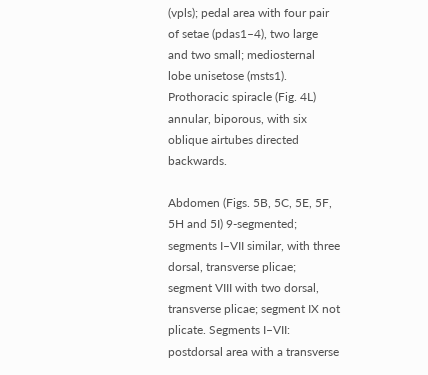(vpls); pedal area with four pair of setae (pdas1–4), two large and two small; mediosternal lobe unisetose (msts1). Prothoracic spiracle (Fig. 4L) annular, biporous, with six oblique airtubes directed backwards.

Abdomen (Figs. 5B, 5C, 5E, 5F, 5H and 5I) 9-segmented; segments I–VII similar, with three dorsal, transverse plicae; segment VIII with two dorsal, transverse plicae; segment IX not plicate. Segments I–VII: postdorsal area with a transverse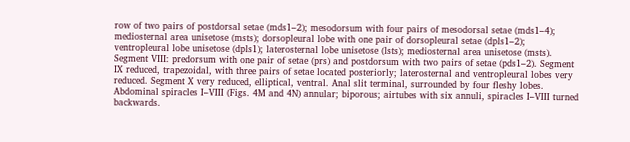row of two pairs of postdorsal setae (mds1–2); mesodorsum with four pairs of mesodorsal setae (mds1–4); mediosternal area unisetose (msts); dorsopleural lobe with one pair of dorsopleural setae (dpls1–2); ventropleural lobe unisetose (dpls1); laterosternal lobe unisetose (lsts); mediosternal area unisetose (msts). Segment VIII: predorsum with one pair of setae (prs) and postdorsum with two pairs of setae (pds1–2). Segment IX reduced, trapezoidal, with three pairs of setae located posteriorly; laterosternal and ventropleural lobes very reduced. Segment X very reduced, elliptical, ventral. Anal slit terminal, surrounded by four fleshy lobes. Abdominal spiracles I–VIII (Figs. 4M and 4N) annular; biporous; airtubes with six annuli, spiracles I–VIII turned backwards.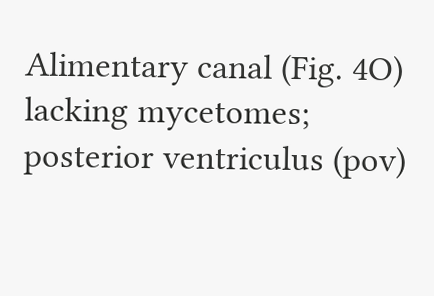Alimentary canal (Fig. 4O) lacking mycetomes; posterior ventriculus (pov)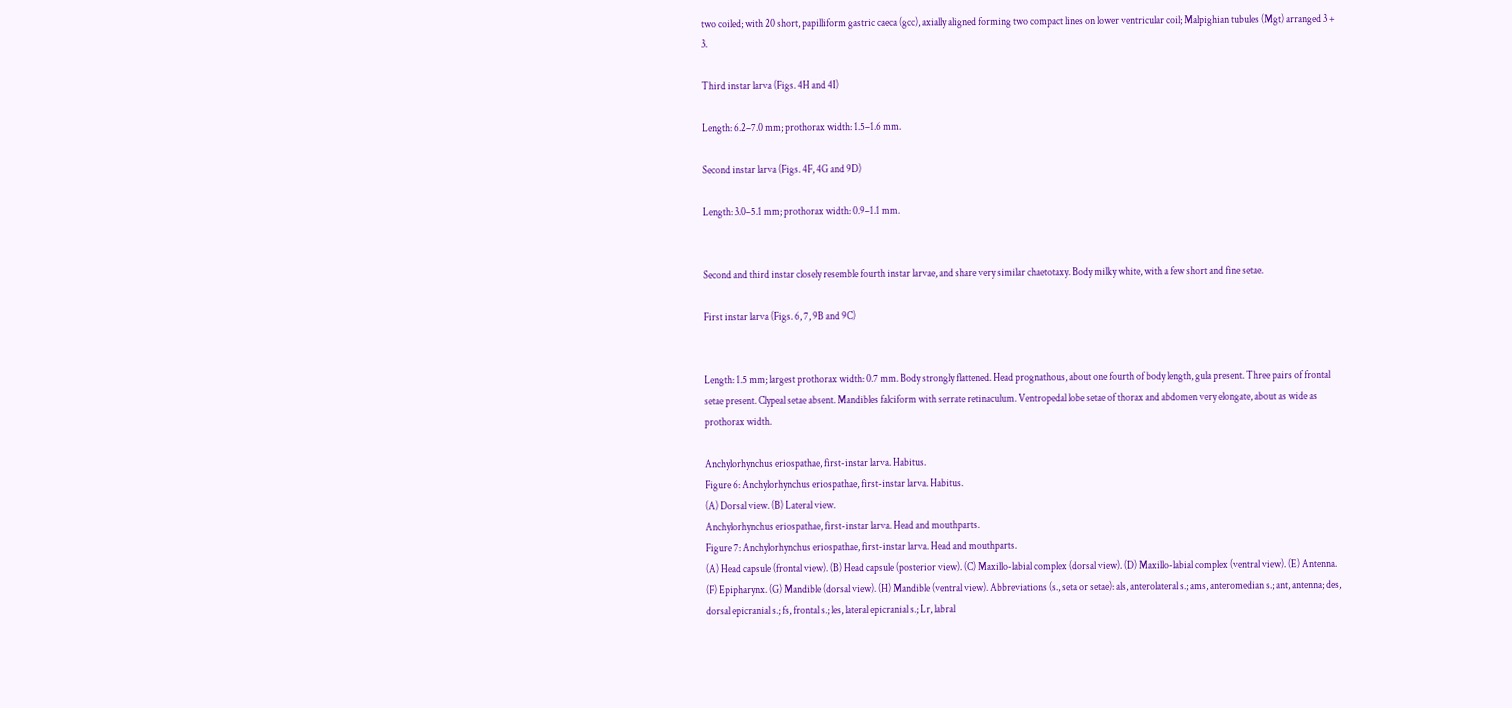two coiled; with 20 short, papilliform gastric caeca (gcc), axially aligned forming two compact lines on lower ventricular coil; Malpighian tubules (Mgt) arranged 3 + 3.

Third instar larva (Figs. 4H and 4I)

Length: 6.2–7.0 mm; prothorax width: 1.5–1.6 mm.

Second instar larva (Figs. 4F, 4G and 9D)

Length: 3.0–5.1 mm; prothorax width: 0.9–1.1 mm.


Second and third instar closely resemble fourth instar larvae, and share very similar chaetotaxy. Body milky white, with a few short and fine setae.

First instar larva (Figs. 6, 7, 9B and 9C)


Length: 1.5 mm; largest prothorax width: 0.7 mm. Body strongly flattened. Head prognathous, about one fourth of body length, gula present. Three pairs of frontal setae present. Clypeal setae absent. Mandibles falciform with serrate retinaculum. Ventropedal lobe setae of thorax and abdomen very elongate, about as wide as prothorax width.

Anchylorhynchus eriospathae, first-instar larva. Habitus.
Figure 6: Anchylorhynchus eriospathae, first-instar larva. Habitus.
(A) Dorsal view. (B) Lateral view.
Anchylorhynchus eriospathae, first-instar larva. Head and mouthparts.
Figure 7: Anchylorhynchus eriospathae, first-instar larva. Head and mouthparts.
(A) Head capsule (frontal view). (B) Head capsule (posterior view). (C) Maxillo-labial complex (dorsal view). (D) Maxillo-labial complex (ventral view). (E) Antenna. (F) Epipharynx. (G) Mandible (dorsal view). (H) Mandible (ventral view). Abbreviations (s., seta or setae): als, anterolateral s.; ams, anteromedian s.; ant, antenna; des, dorsal epicranial s.; fs, frontal s.; les, lateral epicranial s.; Lr, labral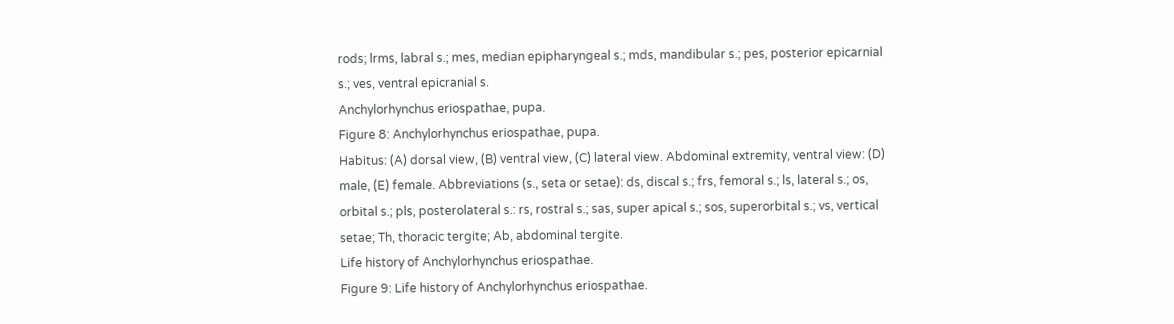rods; lrms, labral s.; mes, median epipharyngeal s.; mds, mandibular s.; pes, posterior epicarnial s.; ves, ventral epicranial s.
Anchylorhynchus eriospathae, pupa.
Figure 8: Anchylorhynchus eriospathae, pupa.
Habitus: (A) dorsal view, (B) ventral view, (C) lateral view. Abdominal extremity, ventral view: (D) male, (E) female. Abbreviations (s., seta or setae): ds, discal s.; frs, femoral s.; ls, lateral s.; os, orbital s.; pls, posterolateral s.: rs, rostral s.; sas, super apical s.; sos, superorbital s.; vs, vertical setae; Th, thoracic tergite; Ab, abdominal tergite.
Life history of Anchylorhynchus eriospathae.
Figure 9: Life history of Anchylorhynchus eriospathae.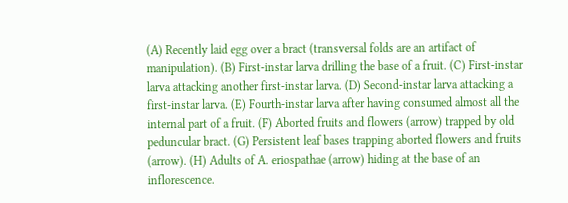(A) Recently laid egg over a bract (transversal folds are an artifact of manipulation). (B) First-instar larva drilling the base of a fruit. (C) First-instar larva attacking another first-instar larva. (D) Second-instar larva attacking a first-instar larva. (E) Fourth-instar larva after having consumed almost all the internal part of a fruit. (F) Aborted fruits and flowers (arrow) trapped by old peduncular bract. (G) Persistent leaf bases trapping aborted flowers and fruits (arrow). (H) Adults of A. eriospathae (arrow) hiding at the base of an inflorescence.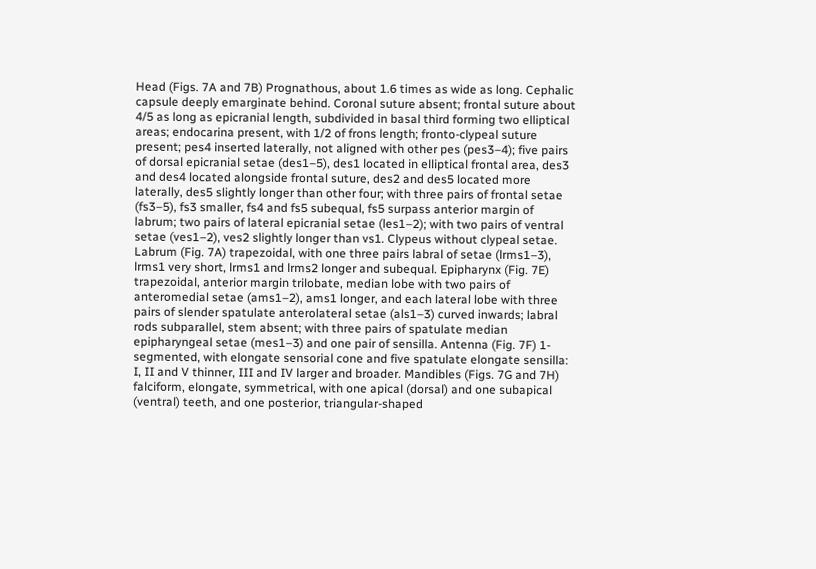Head (Figs. 7A and 7B) Prognathous, about 1.6 times as wide as long. Cephalic capsule deeply emarginate behind. Coronal suture absent; frontal suture about 4/5 as long as epicranial length, subdivided in basal third forming two elliptical areas; endocarina present, with 1/2 of frons length; fronto-clypeal suture present; pes4 inserted laterally, not aligned with other pes (pes3–4); five pairs of dorsal epicranial setae (des1–5), des1 located in elliptical frontal area, des3 and des4 located alongside frontal suture, des2 and des5 located more laterally, des5 slightly longer than other four; with three pairs of frontal setae (fs3–5), fs3 smaller, fs4 and fs5 subequal, fs5 surpass anterior margin of labrum; two pairs of lateral epicranial setae (les1–2); with two pairs of ventral setae (ves1–2), ves2 slightly longer than vs1. Clypeus without clypeal setae. Labrum (Fig. 7A) trapezoidal, with one three pairs labral of setae (lrms1–3), lrms1 very short, lrms1 and lrms2 longer and subequal. Epipharynx (Fig. 7E) trapezoidal, anterior margin trilobate, median lobe with two pairs of anteromedial setae (ams1–2), ams1 longer, and each lateral lobe with three pairs of slender spatulate anterolateral setae (als1–3) curved inwards; labral rods subparallel, stem absent; with three pairs of spatulate median epipharyngeal setae (mes1–3) and one pair of sensilla. Antenna (Fig. 7F) 1-segmented, with elongate sensorial cone and five spatulate elongate sensilla: I, II and V thinner, III and IV larger and broader. Mandibles (Figs. 7G and 7H) falciform, elongate, symmetrical, with one apical (dorsal) and one subapical (ventral) teeth, and one posterior, triangular-shaped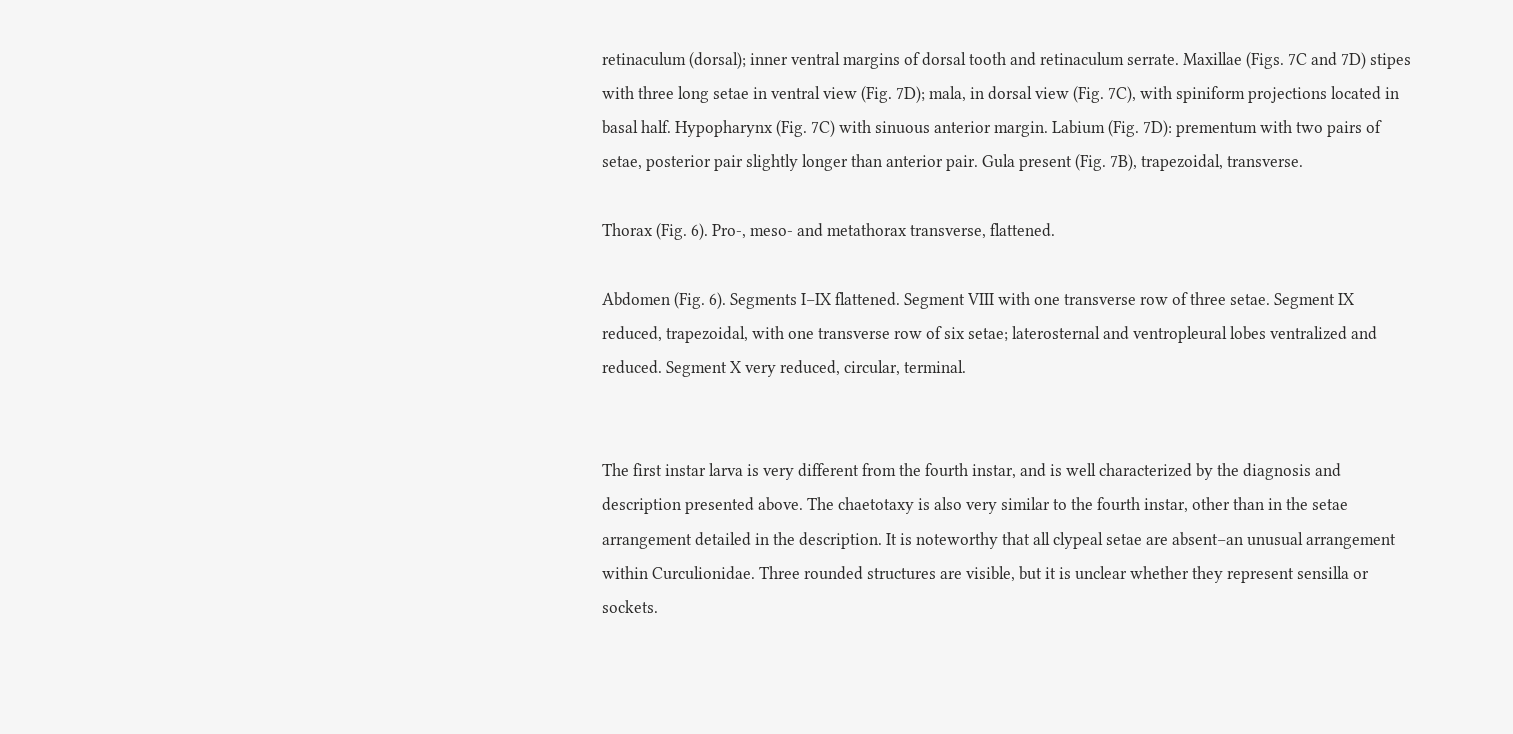retinaculum (dorsal); inner ventral margins of dorsal tooth and retinaculum serrate. Maxillae (Figs. 7C and 7D) stipes with three long setae in ventral view (Fig. 7D); mala, in dorsal view (Fig. 7C), with spiniform projections located in basal half. Hypopharynx (Fig. 7C) with sinuous anterior margin. Labium (Fig. 7D): prementum with two pairs of setae, posterior pair slightly longer than anterior pair. Gula present (Fig. 7B), trapezoidal, transverse.

Thorax (Fig. 6). Pro-, meso- and metathorax transverse, flattened.

Abdomen (Fig. 6). Segments I–IX flattened. Segment VIII with one transverse row of three setae. Segment IX reduced, trapezoidal, with one transverse row of six setae; laterosternal and ventropleural lobes ventralized and reduced. Segment X very reduced, circular, terminal.


The first instar larva is very different from the fourth instar, and is well characterized by the diagnosis and description presented above. The chaetotaxy is also very similar to the fourth instar, other than in the setae arrangement detailed in the description. It is noteworthy that all clypeal setae are absent–an unusual arrangement within Curculionidae. Three rounded structures are visible, but it is unclear whether they represent sensilla or sockets.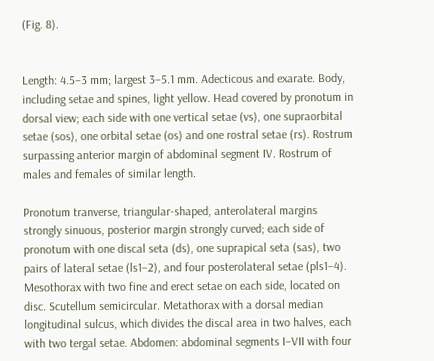(Fig. 8).


Length: 4.5–3 mm; largest 3–5.1 mm. Adecticous and exarate. Body, including setae and spines, light yellow. Head covered by pronotum in dorsal view; each side with one vertical setae (vs), one supraorbital setae (sos), one orbital setae (os) and one rostral setae (rs). Rostrum surpassing anterior margin of abdominal segment IV. Rostrum of males and females of similar length.

Pronotum tranverse, triangular-shaped, anterolateral margins strongly sinuous, posterior margin strongly curved; each side of pronotum with one discal seta (ds), one suprapical seta (sas), two pairs of lateral setae (ls1–2), and four posterolateral setae (pls1–4). Mesothorax with two fine and erect setae on each side, located on disc. Scutellum semicircular. Metathorax with a dorsal median longitudinal sulcus, which divides the discal area in two halves, each with two tergal setae. Abdomen: abdominal segments I–VII with four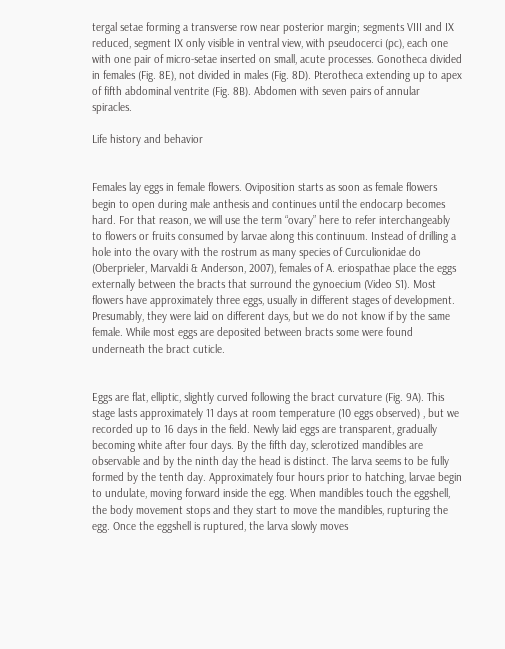tergal setae forming a transverse row near posterior margin; segments VIII and IX reduced, segment IX only visible in ventral view, with pseudocerci (pc), each one with one pair of micro-setae inserted on small, acute processes. Gonotheca divided in females (Fig. 8E), not divided in males (Fig. 8D). Pterotheca extending up to apex of fifth abdominal ventrite (Fig. 8B). Abdomen with seven pairs of annular spiracles.

Life history and behavior


Females lay eggs in female flowers. Oviposition starts as soon as female flowers begin to open during male anthesis and continues until the endocarp becomes hard. For that reason, we will use the term “ovary” here to refer interchangeably to flowers or fruits consumed by larvae along this continuum. Instead of drilling a hole into the ovary with the rostrum as many species of Curculionidae do (Oberprieler, Marvaldi & Anderson, 2007), females of A. eriospathae place the eggs externally between the bracts that surround the gynoecium (Video S1). Most flowers have approximately three eggs, usually in different stages of development. Presumably, they were laid on different days, but we do not know if by the same female. While most eggs are deposited between bracts some were found underneath the bract cuticle.


Eggs are flat, elliptic, slightly curved following the bract curvature (Fig. 9A). This stage lasts approximately 11 days at room temperature (10 eggs observed) , but we recorded up to 16 days in the field. Newly laid eggs are transparent, gradually becoming white after four days. By the fifth day, sclerotized mandibles are observable and by the ninth day the head is distinct. The larva seems to be fully formed by the tenth day. Approximately four hours prior to hatching, larvae begin to undulate, moving forward inside the egg. When mandibles touch the eggshell, the body movement stops and they start to move the mandibles, rupturing the egg. Once the eggshell is ruptured, the larva slowly moves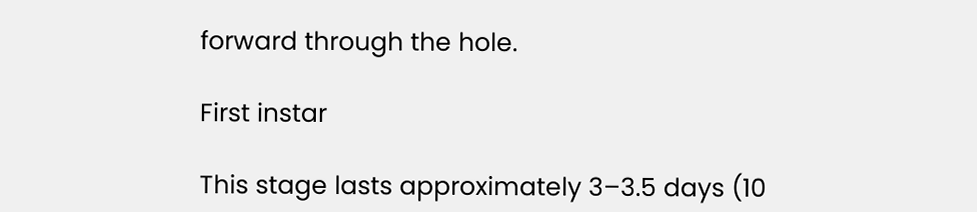forward through the hole.

First instar

This stage lasts approximately 3–3.5 days (10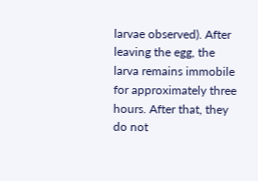larvae observed). After leaving the egg, the larva remains immobile for approximately three hours. After that, they do not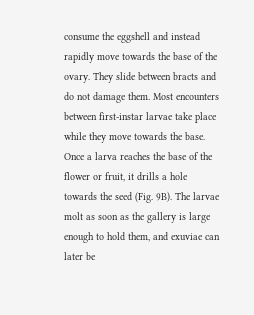consume the eggshell and instead rapidly move towards the base of the ovary. They slide between bracts and do not damage them. Most encounters between first-instar larvae take place while they move towards the base. Once a larva reaches the base of the flower or fruit, it drills a hole towards the seed (Fig. 9B). The larvae molt as soon as the gallery is large enough to hold them, and exuviae can later be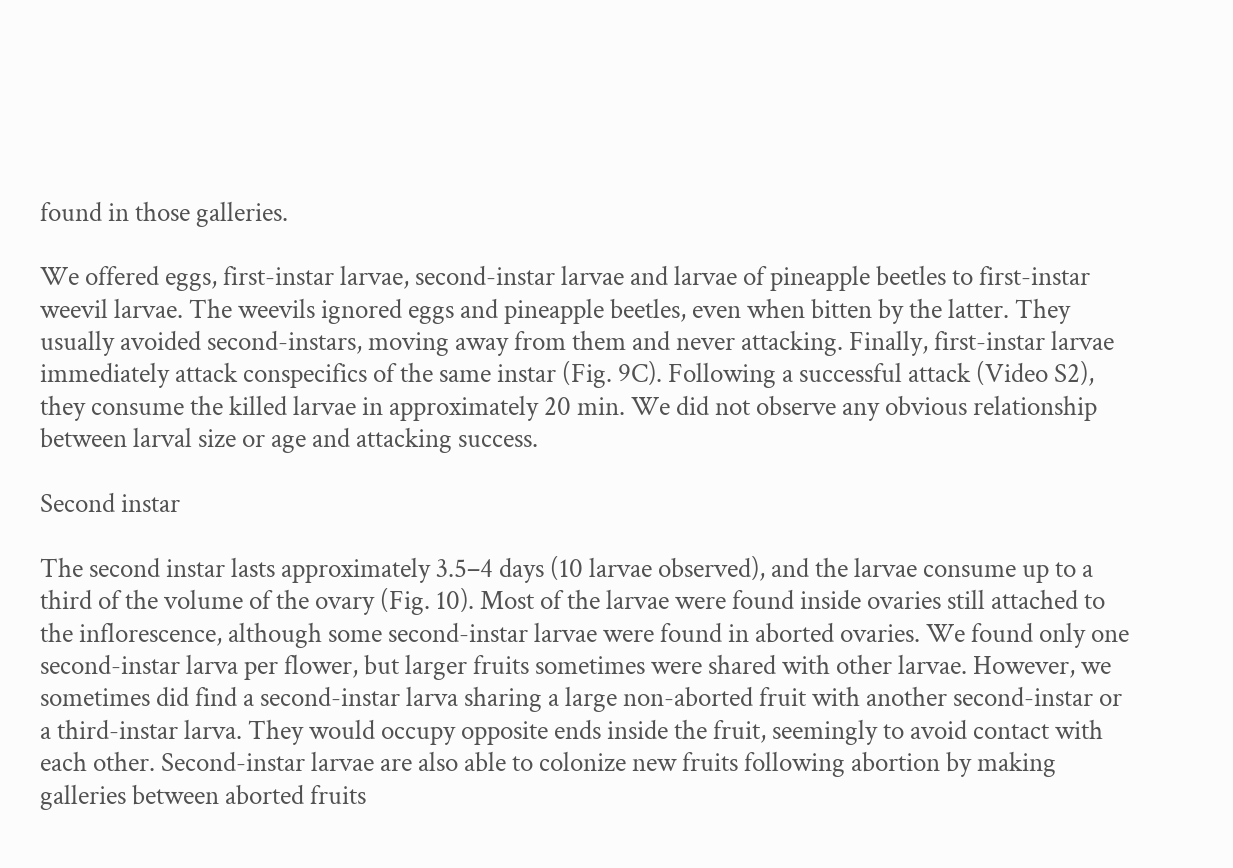found in those galleries.

We offered eggs, first-instar larvae, second-instar larvae and larvae of pineapple beetles to first-instar weevil larvae. The weevils ignored eggs and pineapple beetles, even when bitten by the latter. They usually avoided second-instars, moving away from them and never attacking. Finally, first-instar larvae immediately attack conspecifics of the same instar (Fig. 9C). Following a successful attack (Video S2), they consume the killed larvae in approximately 20 min. We did not observe any obvious relationship between larval size or age and attacking success.

Second instar

The second instar lasts approximately 3.5–4 days (10 larvae observed), and the larvae consume up to a third of the volume of the ovary (Fig. 10). Most of the larvae were found inside ovaries still attached to the inflorescence, although some second-instar larvae were found in aborted ovaries. We found only one second-instar larva per flower, but larger fruits sometimes were shared with other larvae. However, we sometimes did find a second-instar larva sharing a large non-aborted fruit with another second-instar or a third-instar larva. They would occupy opposite ends inside the fruit, seemingly to avoid contact with each other. Second-instar larvae are also able to colonize new fruits following abortion by making galleries between aborted fruits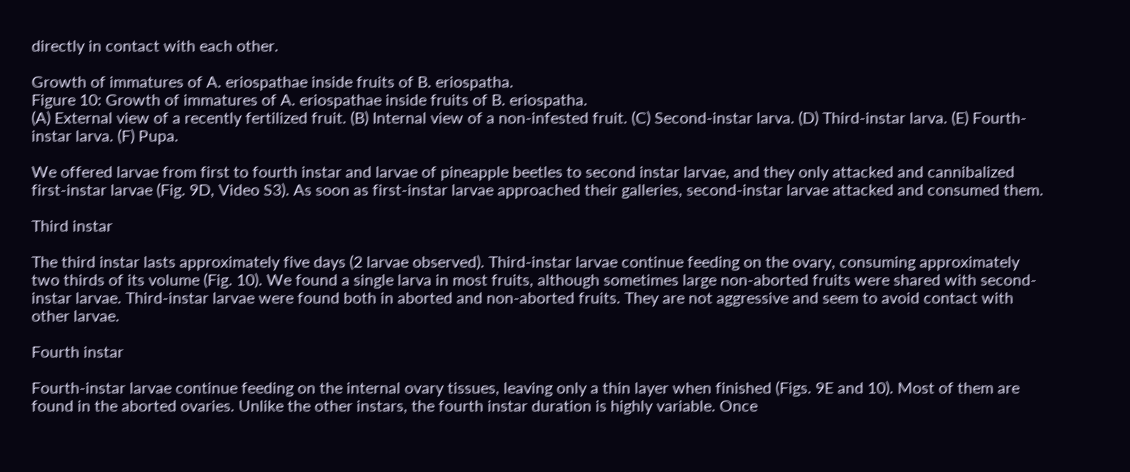directly in contact with each other.

Growth of immatures of A. eriospathae inside fruits of B. eriospatha.
Figure 10: Growth of immatures of A. eriospathae inside fruits of B. eriospatha.
(A) External view of a recently fertilized fruit. (B) Internal view of a non-infested fruit. (C) Second-instar larva. (D) Third-instar larva. (E) Fourth-instar larva. (F) Pupa.

We offered larvae from first to fourth instar and larvae of pineapple beetles to second instar larvae, and they only attacked and cannibalized first-instar larvae (Fig. 9D, Video S3). As soon as first-instar larvae approached their galleries, second-instar larvae attacked and consumed them.

Third instar

The third instar lasts approximately five days (2 larvae observed). Third-instar larvae continue feeding on the ovary, consuming approximately two thirds of its volume (Fig. 10). We found a single larva in most fruits, although sometimes large non-aborted fruits were shared with second-instar larvae. Third-instar larvae were found both in aborted and non-aborted fruits. They are not aggressive and seem to avoid contact with other larvae.

Fourth instar

Fourth-instar larvae continue feeding on the internal ovary tissues, leaving only a thin layer when finished (Figs. 9E and 10). Most of them are found in the aborted ovaries. Unlike the other instars, the fourth instar duration is highly variable. Once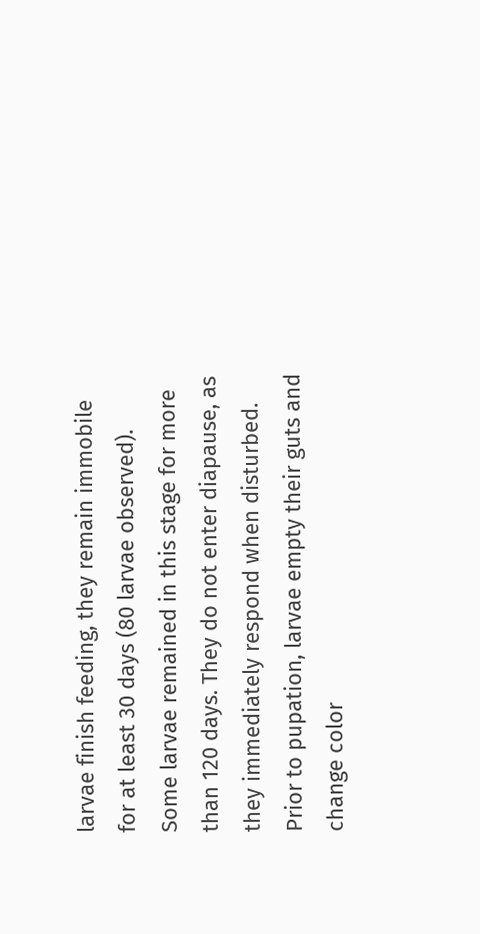larvae finish feeding, they remain immobile for at least 30 days (80 larvae observed). Some larvae remained in this stage for more than 120 days. They do not enter diapause, as they immediately respond when disturbed. Prior to pupation, larvae empty their guts and change color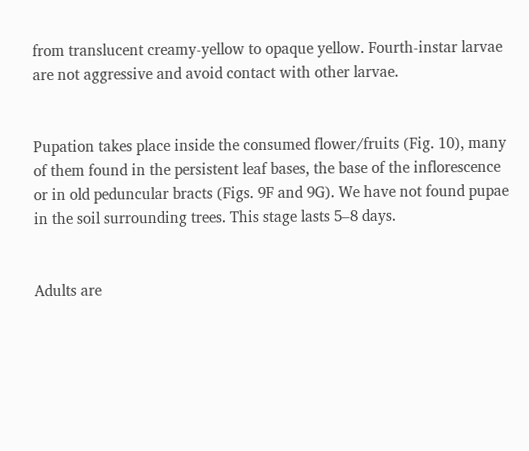from translucent creamy-yellow to opaque yellow. Fourth-instar larvae are not aggressive and avoid contact with other larvae.


Pupation takes place inside the consumed flower/fruits (Fig. 10), many of them found in the persistent leaf bases, the base of the inflorescence or in old peduncular bracts (Figs. 9F and 9G). We have not found pupae in the soil surrounding trees. This stage lasts 5–8 days.


Adults are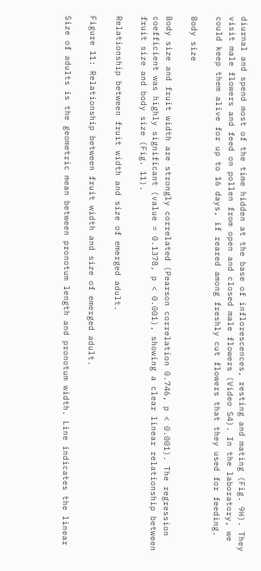diurnal and spend most of the time hidden at the base of inflorescences, resting and mating (Fig. 9H). They visit male flowers and feed on pollen from open and closed male flowers (Video S4). In the laboratory, we could keep them alive for up to 16 days, if reared among freshly cut flowers that they used for feeding.

Body size

Body size and fruit width are strongly correlated (Pearson correlation 0.746, p < 0.001). The regression coefficient was highly significant (value = 0.1378, p < 0.001), showing a clear linear relationship between fruit size and body size (Fig. 11).

Relationship between fruit width and size of emerged adult.

Figure 11: Relationship between fruit width and size of emerged adult.

Size of adults is the geometric mean between pronotum length and pronotum width. Line indicates the linear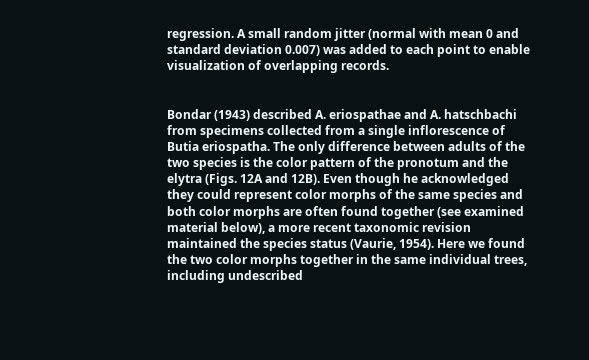regression. A small random jitter (normal with mean 0 and standard deviation 0.007) was added to each point to enable visualization of overlapping records.


Bondar (1943) described A. eriospathae and A. hatschbachi from specimens collected from a single inflorescence of Butia eriospatha. The only difference between adults of the two species is the color pattern of the pronotum and the elytra (Figs. 12A and 12B). Even though he acknowledged they could represent color morphs of the same species and both color morphs are often found together (see examined material below), a more recent taxonomic revision maintained the species status (Vaurie, 1954). Here we found the two color morphs together in the same individual trees, including undescribed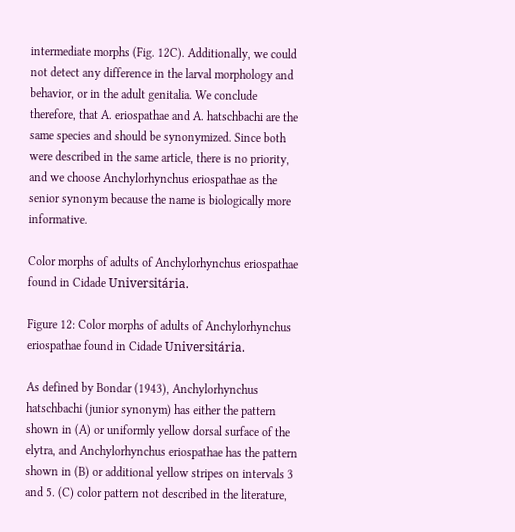intermediate morphs (Fig. 12C). Additionally, we could not detect any difference in the larval morphology and behavior, or in the adult genitalia. We conclude therefore, that A. eriospathae and A. hatschbachi are the same species and should be synonymized. Since both were described in the same article, there is no priority, and we choose Anchylorhynchus eriospathae as the senior synonym because the name is biologically more informative.

Color morphs of adults of Anchylorhynchus eriospathae found in Cidade Universitária.

Figure 12: Color morphs of adults of Anchylorhynchus eriospathae found in Cidade Universitária.

As defined by Bondar (1943), Anchylorhynchus hatschbachi (junior synonym) has either the pattern shown in (A) or uniformly yellow dorsal surface of the elytra, and Anchylorhynchus eriospathae has the pattern shown in (B) or additional yellow stripes on intervals 3 and 5. (C) color pattern not described in the literature,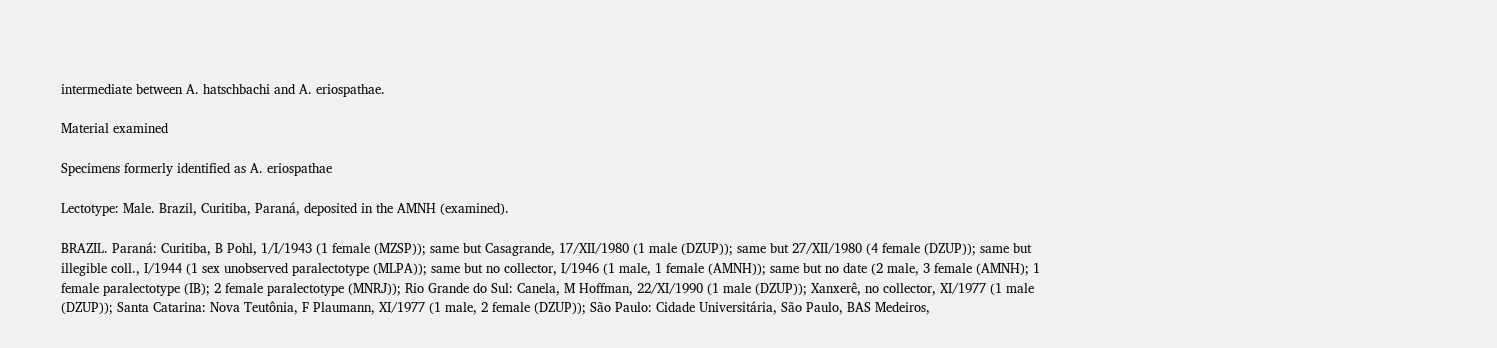intermediate between A. hatschbachi and A. eriospathae.

Material examined

Specimens formerly identified as A. eriospathae

Lectotype: Male. Brazil, Curitiba, Paraná, deposited in the AMNH (examined).

BRAZIL. Paraná: Curitiba, B Pohl, 1/I/1943 (1 female (MZSP)); same but Casagrande, 17/XII/1980 (1 male (DZUP)); same but 27/XII/1980 (4 female (DZUP)); same but illegible coll., I/1944 (1 sex unobserved paralectotype (MLPA)); same but no collector, I/1946 (1 male, 1 female (AMNH)); same but no date (2 male, 3 female (AMNH); 1 female paralectotype (IB); 2 female paralectotype (MNRJ)); Rio Grande do Sul: Canela, M Hoffman, 22/XI/1990 (1 male (DZUP)); Xanxerê, no collector, XI/1977 (1 male (DZUP)); Santa Catarina: Nova Teutônia, F Plaumann, XI/1977 (1 male, 2 female (DZUP)); São Paulo: Cidade Universitária, São Paulo, BAS Medeiros,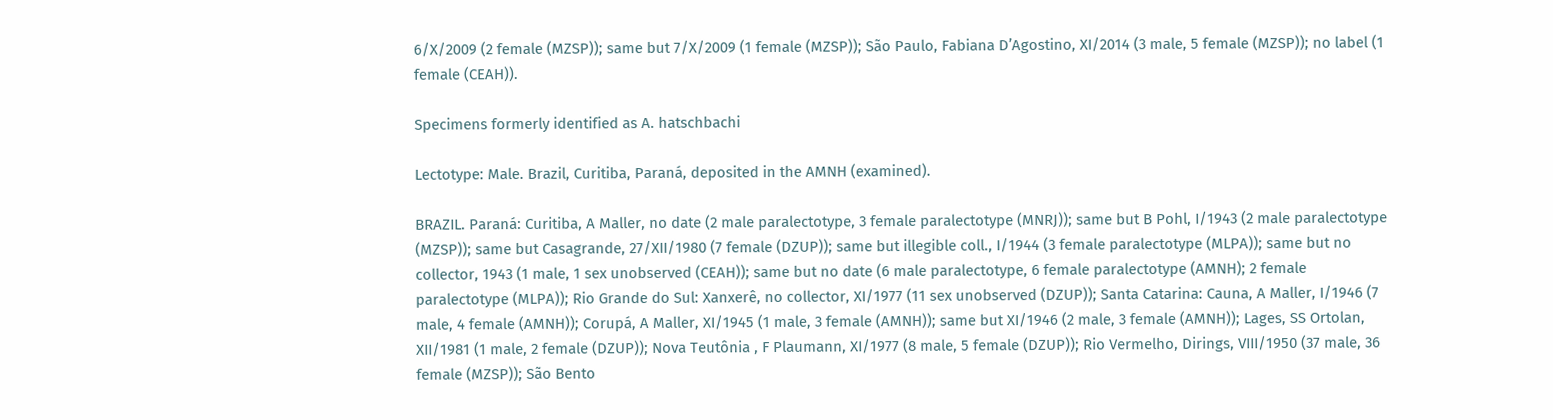6/X/2009 (2 female (MZSP)); same but 7/X/2009 (1 female (MZSP)); São Paulo, Fabiana D’Agostino, XI/2014 (3 male, 5 female (MZSP)); no label (1 female (CEAH)).

Specimens formerly identified as A. hatschbachi

Lectotype: Male. Brazil, Curitiba, Paraná, deposited in the AMNH (examined).

BRAZIL. Paraná: Curitiba, A Maller, no date (2 male paralectotype, 3 female paralectotype (MNRJ)); same but B Pohl, I/1943 (2 male paralectotype (MZSP)); same but Casagrande, 27/XII/1980 (7 female (DZUP)); same but illegible coll., I/1944 (3 female paralectotype (MLPA)); same but no collector, 1943 (1 male, 1 sex unobserved (CEAH)); same but no date (6 male paralectotype, 6 female paralectotype (AMNH); 2 female paralectotype (MLPA)); Rio Grande do Sul: Xanxerê, no collector, XI/1977 (11 sex unobserved (DZUP)); Santa Catarina: Cauna, A Maller, I/1946 (7 male, 4 female (AMNH)); Corupá, A Maller, XI/1945 (1 male, 3 female (AMNH)); same but XI/1946 (2 male, 3 female (AMNH)); Lages, SS Ortolan, XII/1981 (1 male, 2 female (DZUP)); Nova Teutônia , F Plaumann, XI/1977 (8 male, 5 female (DZUP)); Rio Vermelho, Dirings, VIII/1950 (37 male, 36 female (MZSP)); São Bento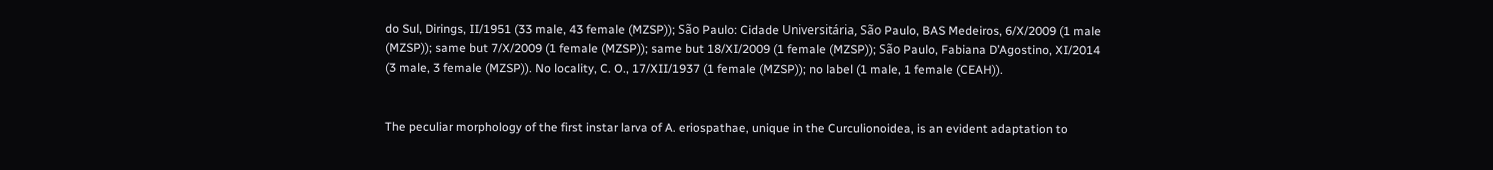do Sul, Dirings, II/1951 (33 male, 43 female (MZSP)); São Paulo: Cidade Universitária, São Paulo, BAS Medeiros, 6/X/2009 (1 male (MZSP)); same but 7/X/2009 (1 female (MZSP)); same but 18/XI/2009 (1 female (MZSP)); São Paulo, Fabiana D’Agostino, XI/2014 (3 male, 3 female (MZSP)). No locality, C. O., 17/XII/1937 (1 female (MZSP)); no label (1 male, 1 female (CEAH)).


The peculiar morphology of the first instar larva of A. eriospathae, unique in the Curculionoidea, is an evident adaptation to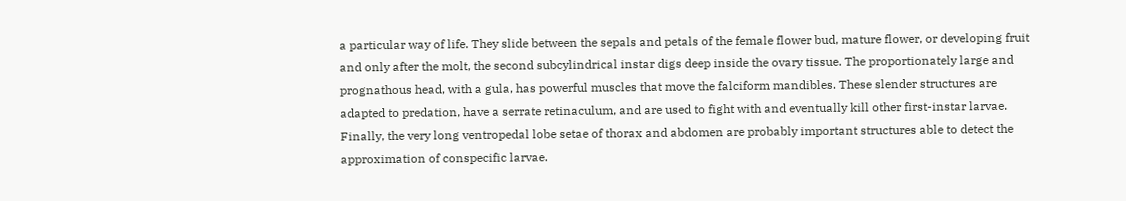a particular way of life. They slide between the sepals and petals of the female flower bud, mature flower, or developing fruit and only after the molt, the second subcylindrical instar digs deep inside the ovary tissue. The proportionately large and prognathous head, with a gula, has powerful muscles that move the falciform mandibles. These slender structures are adapted to predation, have a serrate retinaculum, and are used to fight with and eventually kill other first-instar larvae. Finally, the very long ventropedal lobe setae of thorax and abdomen are probably important structures able to detect the approximation of conspecific larvae.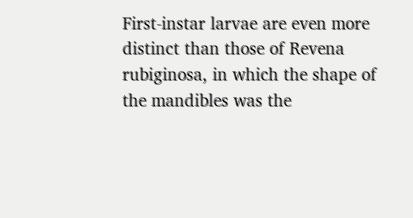First-instar larvae are even more distinct than those of Revena rubiginosa, in which the shape of the mandibles was the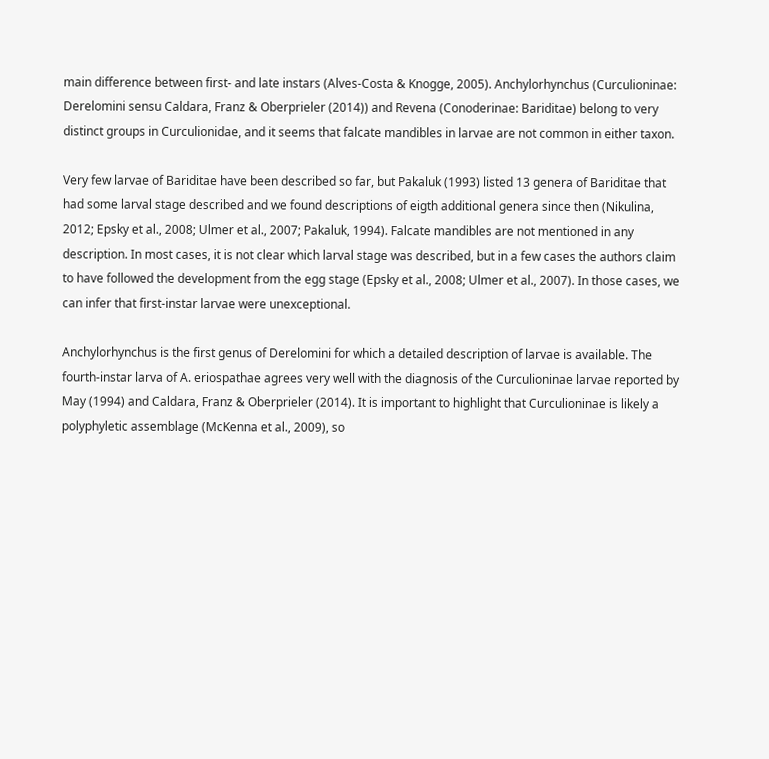main difference between first- and late instars (Alves-Costa & Knogge, 2005). Anchylorhynchus (Curculioninae: Derelomini sensu Caldara, Franz & Oberprieler (2014)) and Revena (Conoderinae: Bariditae) belong to very distinct groups in Curculionidae, and it seems that falcate mandibles in larvae are not common in either taxon.

Very few larvae of Bariditae have been described so far, but Pakaluk (1993) listed 13 genera of Bariditae that had some larval stage described and we found descriptions of eigth additional genera since then (Nikulina, 2012; Epsky et al., 2008; Ulmer et al., 2007; Pakaluk, 1994). Falcate mandibles are not mentioned in any description. In most cases, it is not clear which larval stage was described, but in a few cases the authors claim to have followed the development from the egg stage (Epsky et al., 2008; Ulmer et al., 2007). In those cases, we can infer that first-instar larvae were unexceptional.

Anchylorhynchus is the first genus of Derelomini for which a detailed description of larvae is available. The fourth-instar larva of A. eriospathae agrees very well with the diagnosis of the Curculioninae larvae reported by May (1994) and Caldara, Franz & Oberprieler (2014). It is important to highlight that Curculioninae is likely a polyphyletic assemblage (McKenna et al., 2009), so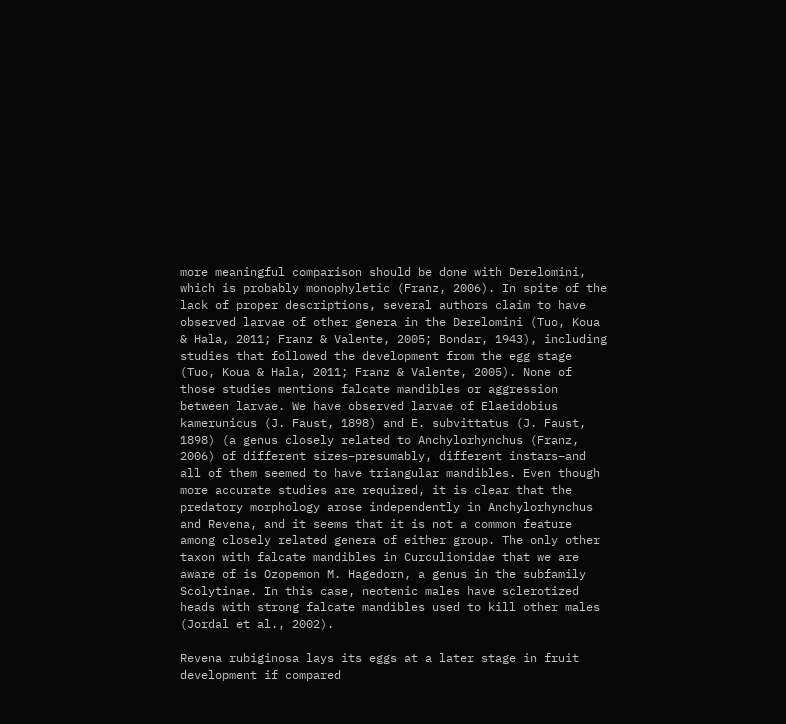more meaningful comparison should be done with Derelomini, which is probably monophyletic (Franz, 2006). In spite of the lack of proper descriptions, several authors claim to have observed larvae of other genera in the Derelomini (Tuo, Koua & Hala, 2011; Franz & Valente, 2005; Bondar, 1943), including studies that followed the development from the egg stage (Tuo, Koua & Hala, 2011; Franz & Valente, 2005). None of those studies mentions falcate mandibles or aggression between larvae. We have observed larvae of Elaeidobius kamerunicus (J. Faust, 1898) and E. subvittatus (J. Faust, 1898) (a genus closely related to Anchylorhynchus (Franz, 2006) of different sizes–presumably, different instars–and all of them seemed to have triangular mandibles. Even though more accurate studies are required, it is clear that the predatory morphology arose independently in Anchylorhynchus and Revena, and it seems that it is not a common feature among closely related genera of either group. The only other taxon with falcate mandibles in Curculionidae that we are aware of is Ozopemon M. Hagedorn, a genus in the subfamily Scolytinae. In this case, neotenic males have sclerotized heads with strong falcate mandibles used to kill other males (Jordal et al., 2002).

Revena rubiginosa lays its eggs at a later stage in fruit development if compared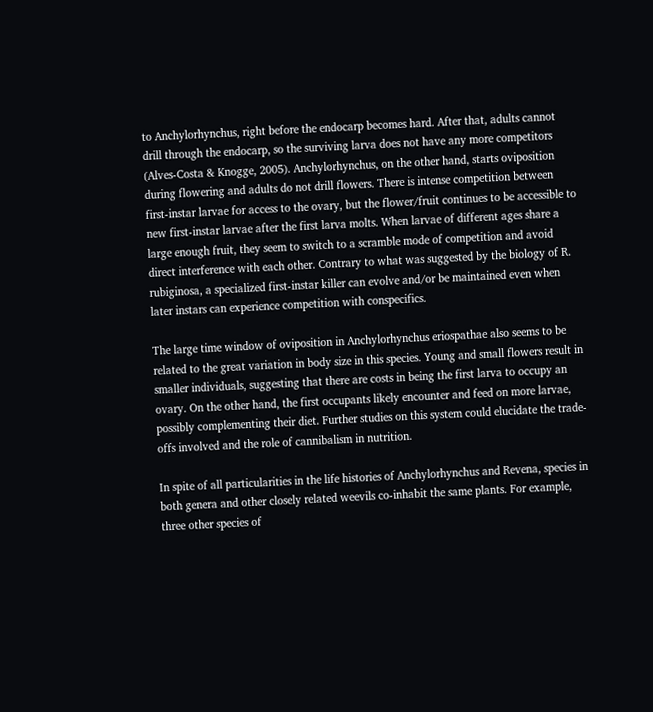to Anchylorhynchus, right before the endocarp becomes hard. After that, adults cannot drill through the endocarp, so the surviving larva does not have any more competitors (Alves-Costa & Knogge, 2005). Anchylorhynchus, on the other hand, starts oviposition during flowering and adults do not drill flowers. There is intense competition between first-instar larvae for access to the ovary, but the flower/fruit continues to be accessible to new first-instar larvae after the first larva molts. When larvae of different ages share a large enough fruit, they seem to switch to a scramble mode of competition and avoid direct interference with each other. Contrary to what was suggested by the biology of R. rubiginosa, a specialized first-instar killer can evolve and/or be maintained even when later instars can experience competition with conspecifics.

The large time window of oviposition in Anchylorhynchus eriospathae also seems to be related to the great variation in body size in this species. Young and small flowers result in smaller individuals, suggesting that there are costs in being the first larva to occupy an ovary. On the other hand, the first occupants likely encounter and feed on more larvae, possibly complementing their diet. Further studies on this system could elucidate the trade-offs involved and the role of cannibalism in nutrition.

In spite of all particularities in the life histories of Anchylorhynchus and Revena, species in both genera and other closely related weevils co-inhabit the same plants. For example, three other species of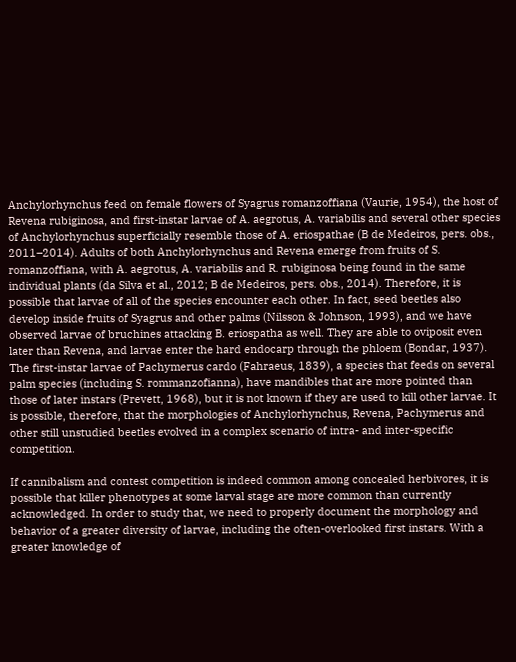Anchylorhynchus feed on female flowers of Syagrus romanzoffiana (Vaurie, 1954), the host of Revena rubiginosa, and first-instar larvae of A. aegrotus, A. variabilis and several other species of Anchylorhynchus superficially resemble those of A. eriospathae (B de Medeiros, pers. obs., 2011–2014). Adults of both Anchylorhynchus and Revena emerge from fruits of S. romanzoffiana, with A. aegrotus, A. variabilis and R. rubiginosa being found in the same individual plants (da Silva et al., 2012; B de Medeiros, pers. obs., 2014). Therefore, it is possible that larvae of all of the species encounter each other. In fact, seed beetles also develop inside fruits of Syagrus and other palms (Nilsson & Johnson, 1993), and we have observed larvae of bruchines attacking B. eriospatha as well. They are able to oviposit even later than Revena, and larvae enter the hard endocarp through the phloem (Bondar, 1937). The first-instar larvae of Pachymerus cardo (Fahraeus, 1839), a species that feeds on several palm species (including S. rommanzofianna), have mandibles that are more pointed than those of later instars (Prevett, 1968), but it is not known if they are used to kill other larvae. It is possible, therefore, that the morphologies of Anchylorhynchus, Revena, Pachymerus and other still unstudied beetles evolved in a complex scenario of intra- and inter-specific competition.

If cannibalism and contest competition is indeed common among concealed herbivores, it is possible that killer phenotypes at some larval stage are more common than currently acknowledged. In order to study that, we need to properly document the morphology and behavior of a greater diversity of larvae, including the often-overlooked first instars. With a greater knowledge of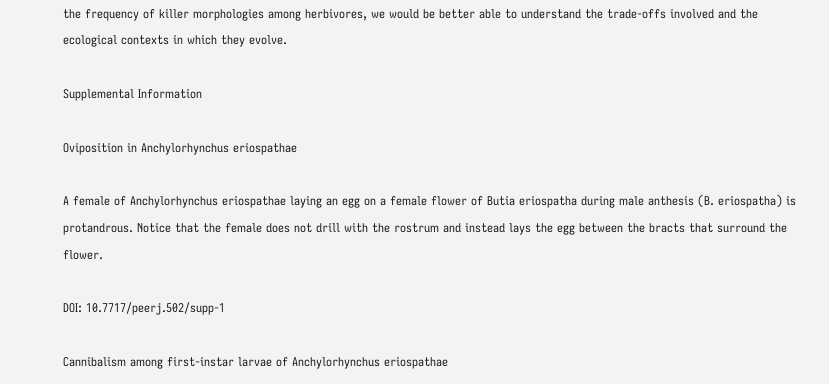the frequency of killer morphologies among herbivores, we would be better able to understand the trade-offs involved and the ecological contexts in which they evolve.

Supplemental Information

Oviposition in Anchylorhynchus eriospathae

A female of Anchylorhynchus eriospathae laying an egg on a female flower of Butia eriospatha during male anthesis (B. eriospatha) is protandrous. Notice that the female does not drill with the rostrum and instead lays the egg between the bracts that surround the flower.

DOI: 10.7717/peerj.502/supp-1

Cannibalism among first-instar larvae of Anchylorhynchus eriospathae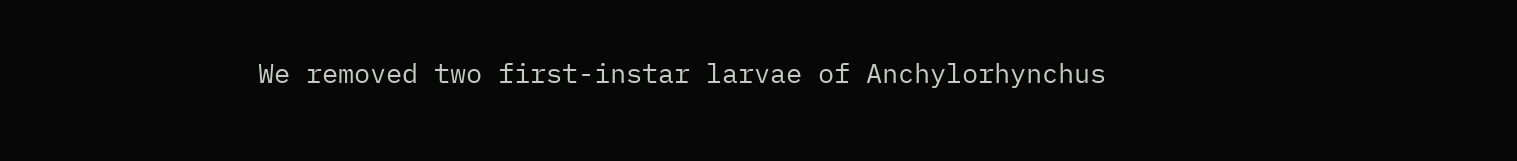We removed two first-instar larvae of Anchylorhynchus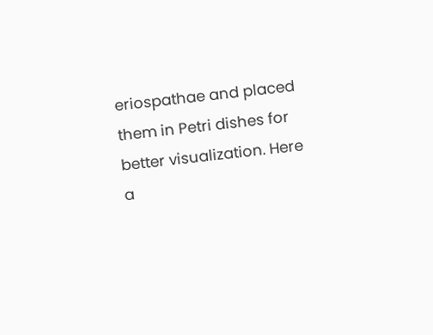eriospathae and placed them in Petri dishes for better visualization. Here a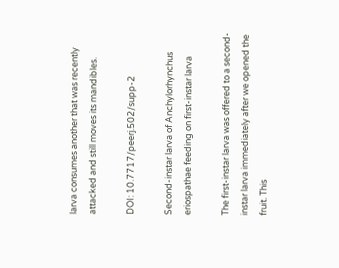larva consumes another that was recently attacked and still moves its mandibles.

DOI: 10.7717/peerj.502/supp-2

Second-instar larva of Anchylorhynchus eriospathae feeding on first-instar larva

The first-instar larva was offered to a second-instar larva immediately after we opened the fruit. This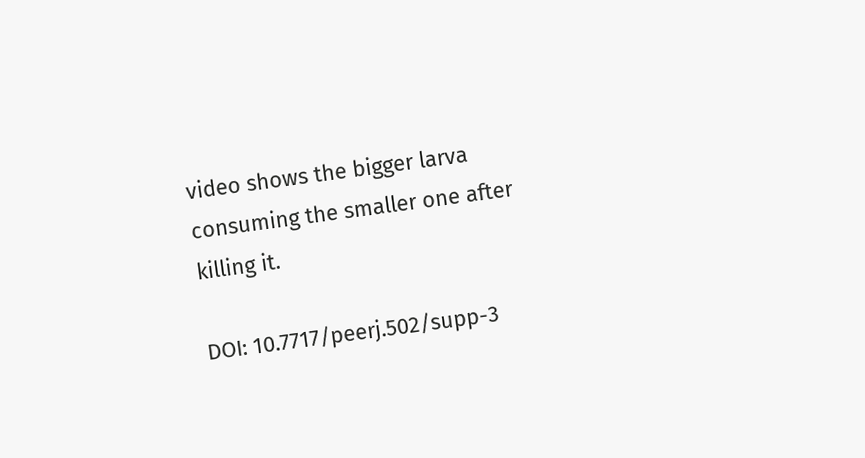video shows the bigger larva consuming the smaller one after killing it.

DOI: 10.7717/peerj.502/supp-3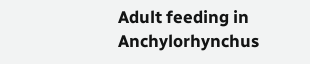Adult feeding in Anchylorhynchus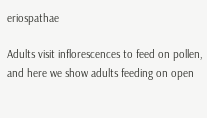eriospathae

Adults visit inflorescences to feed on pollen, and here we show adults feeding on open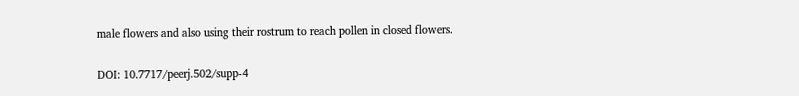male flowers and also using their rostrum to reach pollen in closed flowers.

DOI: 10.7717/peerj.502/supp-4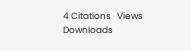4 Citations   Views   Downloads